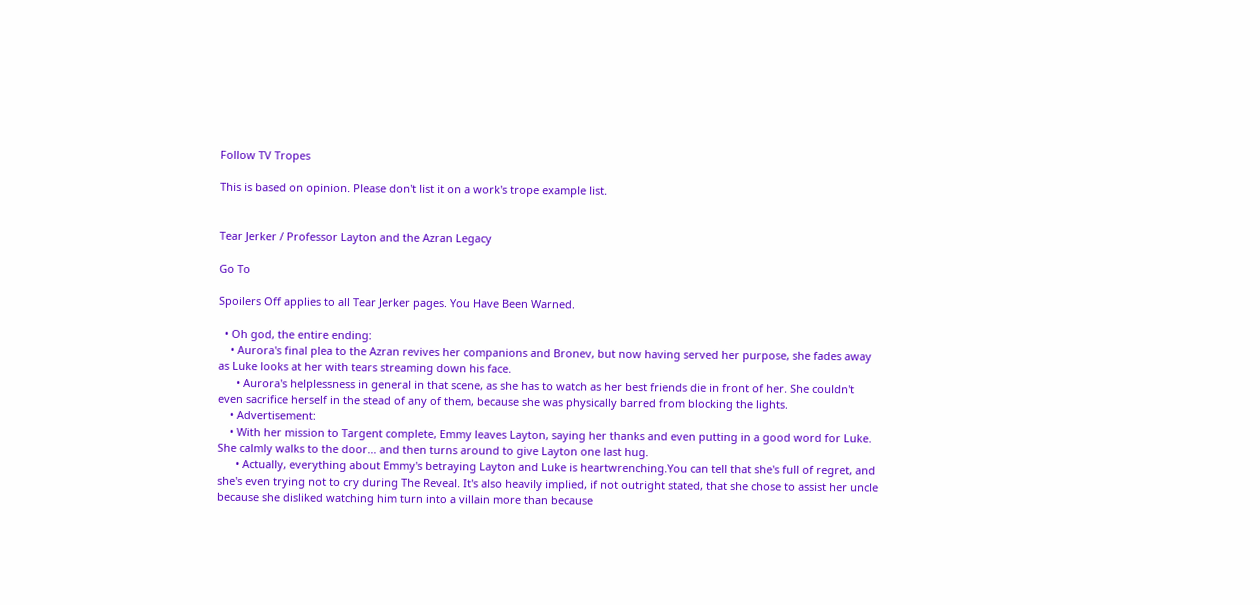Follow TV Tropes

This is based on opinion. Please don't list it on a work's trope example list.


Tear Jerker / Professor Layton and the Azran Legacy

Go To

Spoilers Off applies to all Tear Jerker pages. You Have Been Warned.

  • Oh god, the entire ending:
    • Aurora's final plea to the Azran revives her companions and Bronev, but now having served her purpose, she fades away as Luke looks at her with tears streaming down his face.
      • Aurora's helplessness in general in that scene, as she has to watch as her best friends die in front of her. She couldn't even sacrifice herself in the stead of any of them, because she was physically barred from blocking the lights.
    • Advertisement:
    • With her mission to Targent complete, Emmy leaves Layton, saying her thanks and even putting in a good word for Luke. She calmly walks to the door... and then turns around to give Layton one last hug.
      • Actually, everything about Emmy's betraying Layton and Luke is heartwrenching.You can tell that she's full of regret, and she's even trying not to cry during The Reveal. It's also heavily implied, if not outright stated, that she chose to assist her uncle because she disliked watching him turn into a villain more than because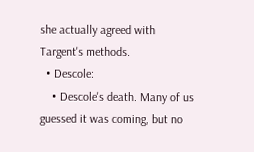she actually agreed with Targent's methods.
  • Descole:
    • Descole's death. Many of us guessed it was coming, but no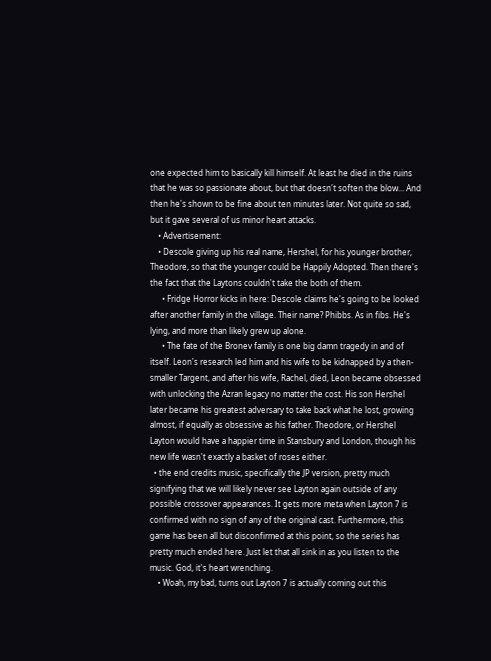one expected him to basically kill himself. At least he died in the ruins that he was so passionate about, but that doesn't soften the blow... And then he's shown to be fine about ten minutes later. Not quite so sad, but it gave several of us minor heart attacks.
    • Advertisement:
    • Descole giving up his real name, Hershel, for his younger brother, Theodore, so that the younger could be Happily Adopted. Then there's the fact that the Laytons couldn't take the both of them.
      • Fridge Horror kicks in here: Descole claims he's going to be looked after another family in the village. Their name? Phibbs. As in fibs. He's lying, and more than likely grew up alone.
      • The fate of the Bronev family is one big damn tragedy in and of itself. Leon's research led him and his wife to be kidnapped by a then-smaller Targent, and after his wife, Rachel, died, Leon became obsessed with unlocking the Azran legacy no matter the cost. His son Hershel later became his greatest adversary to take back what he lost, growing almost, if equally as obsessive as his father. Theodore, or Hershel Layton would have a happier time in Stansbury and London, though his new life wasn't exactly a basket of roses either.
  • the end credits music, specifically the JP version, pretty much signifying that we will likely never see Layton again outside of any possible crossover appearances. It gets more meta when Layton 7 is confirmed with no sign of any of the original cast. Furthermore, this game has been all but disconfirmed at this point, so the series has pretty much ended here. Just let that all sink in as you listen to the music. God, it's heart wrenching.
    • Woah, my bad, turns out Layton 7 is actually coming out this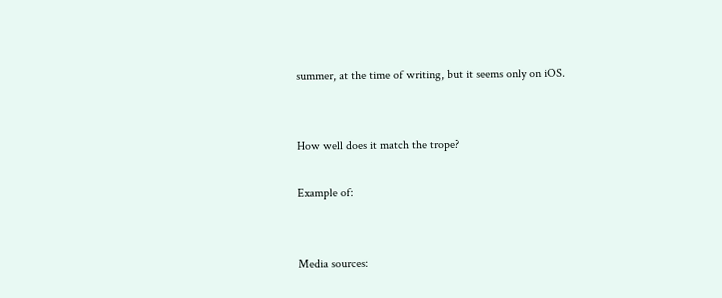summer, at the time of writing, but it seems only on iOS.


How well does it match the trope?

Example of:


Media sources: